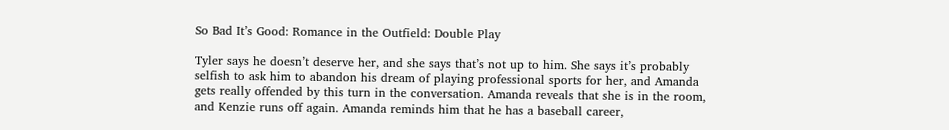So Bad It’s Good: Romance in the Outfield: Double Play

Tyler says he doesn’t deserve her, and she says that’s not up to him. She says it’s probably selfish to ask him to abandon his dream of playing professional sports for her, and Amanda gets really offended by this turn in the conversation. Amanda reveals that she is in the room, and Kenzie runs off again. Amanda reminds him that he has a baseball career,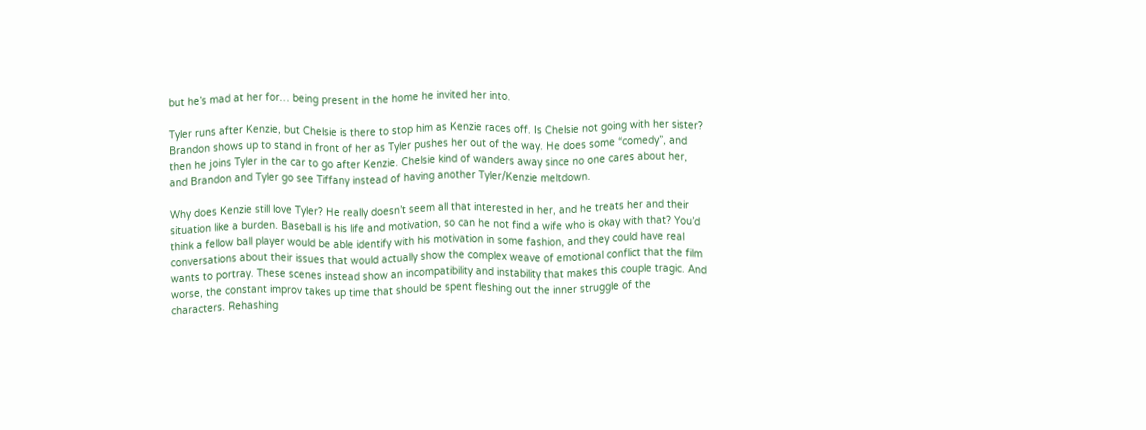but he’s mad at her for… being present in the home he invited her into.

Tyler runs after Kenzie, but Chelsie is there to stop him as Kenzie races off. Is Chelsie not going with her sister? Brandon shows up to stand in front of her as Tyler pushes her out of the way. He does some “comedy”, and then he joins Tyler in the car to go after Kenzie. Chelsie kind of wanders away since no one cares about her, and Brandon and Tyler go see Tiffany instead of having another Tyler/Kenzie meltdown.

Why does Kenzie still love Tyler? He really doesn’t seem all that interested in her, and he treats her and their situation like a burden. Baseball is his life and motivation, so can he not find a wife who is okay with that? You’d think a fellow ball player would be able identify with his motivation in some fashion, and they could have real conversations about their issues that would actually show the complex weave of emotional conflict that the film wants to portray. These scenes instead show an incompatibility and instability that makes this couple tragic. And worse, the constant improv takes up time that should be spent fleshing out the inner struggle of the characters. Rehashing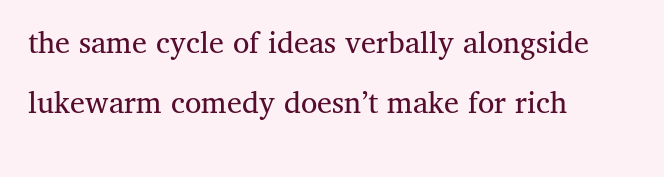the same cycle of ideas verbally alongside lukewarm comedy doesn’t make for rich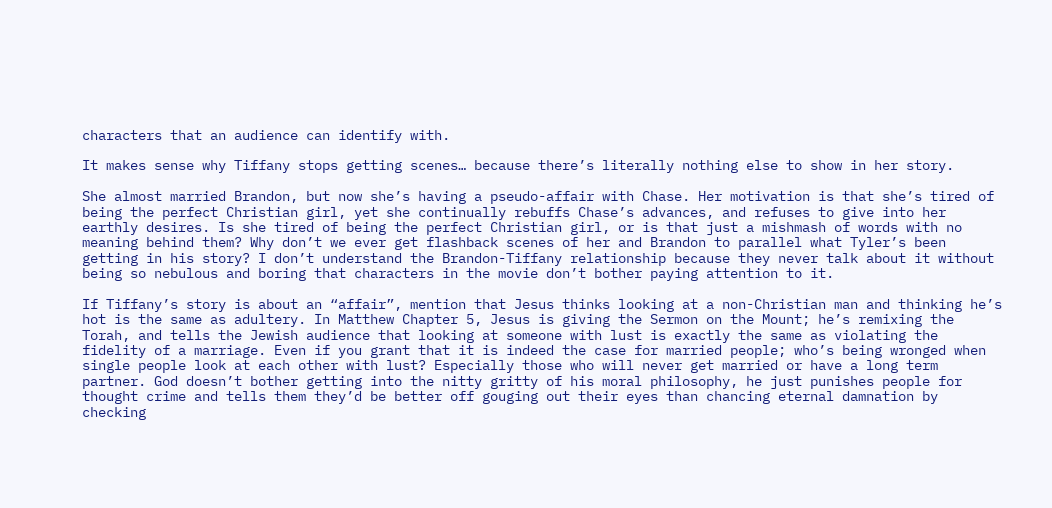characters that an audience can identify with.

It makes sense why Tiffany stops getting scenes… because there’s literally nothing else to show in her story.

She almost married Brandon, but now she’s having a pseudo-affair with Chase. Her motivation is that she’s tired of being the perfect Christian girl, yet she continually rebuffs Chase’s advances, and refuses to give into her earthly desires. Is she tired of being the perfect Christian girl, or is that just a mishmash of words with no meaning behind them? Why don’t we ever get flashback scenes of her and Brandon to parallel what Tyler’s been getting in his story? I don’t understand the Brandon-Tiffany relationship because they never talk about it without being so nebulous and boring that characters in the movie don’t bother paying attention to it.

If Tiffany’s story is about an “affair”, mention that Jesus thinks looking at a non-Christian man and thinking he’s hot is the same as adultery. In Matthew Chapter 5, Jesus is giving the Sermon on the Mount; he’s remixing the Torah, and tells the Jewish audience that looking at someone with lust is exactly the same as violating the fidelity of a marriage. Even if you grant that it is indeed the case for married people; who’s being wronged when single people look at each other with lust? Especially those who will never get married or have a long term partner. God doesn’t bother getting into the nitty gritty of his moral philosophy, he just punishes people for thought crime and tells them they’d be better off gouging out their eyes than chancing eternal damnation by checking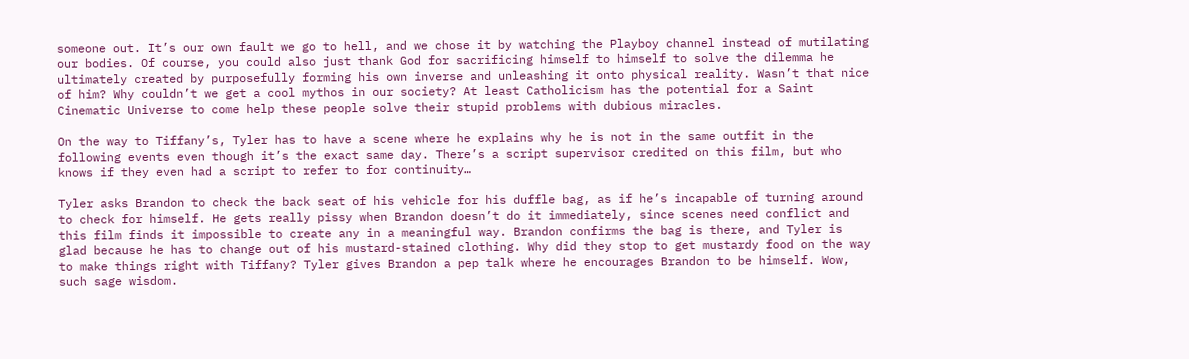someone out. It’s our own fault we go to hell, and we chose it by watching the Playboy channel instead of mutilating our bodies. Of course, you could also just thank God for sacrificing himself to himself to solve the dilemma he ultimately created by purposefully forming his own inverse and unleashing it onto physical reality. Wasn’t that nice of him? Why couldn’t we get a cool mythos in our society? At least Catholicism has the potential for a Saint Cinematic Universe to come help these people solve their stupid problems with dubious miracles.

On the way to Tiffany’s, Tyler has to have a scene where he explains why he is not in the same outfit in the following events even though it’s the exact same day. There’s a script supervisor credited on this film, but who knows if they even had a script to refer to for continuity…

Tyler asks Brandon to check the back seat of his vehicle for his duffle bag, as if he’s incapable of turning around to check for himself. He gets really pissy when Brandon doesn’t do it immediately, since scenes need conflict and this film finds it impossible to create any in a meaningful way. Brandon confirms the bag is there, and Tyler is glad because he has to change out of his mustard-stained clothing. Why did they stop to get mustardy food on the way to make things right with Tiffany? Tyler gives Brandon a pep talk where he encourages Brandon to be himself. Wow, such sage wisdom.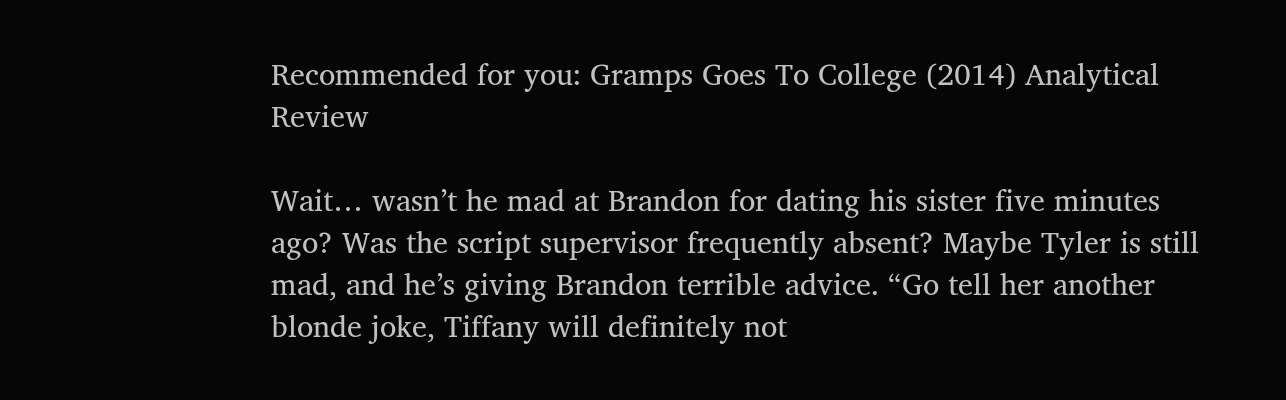Recommended for you: Gramps Goes To College (2014) Analytical Review

Wait… wasn’t he mad at Brandon for dating his sister five minutes ago? Was the script supervisor frequently absent? Maybe Tyler is still mad, and he’s giving Brandon terrible advice. “Go tell her another blonde joke, Tiffany will definitely not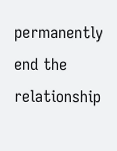permanently end the relationship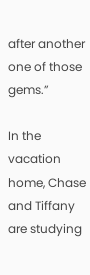after another one of those gems.”

In the vacation home, Chase and Tiffany are studying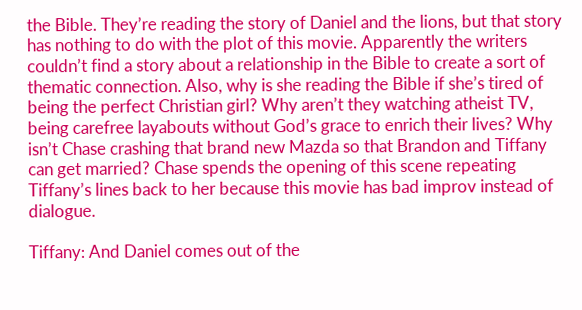the Bible. They’re reading the story of Daniel and the lions, but that story has nothing to do with the plot of this movie. Apparently the writers couldn’t find a story about a relationship in the Bible to create a sort of thematic connection. Also, why is she reading the Bible if she’s tired of being the perfect Christian girl? Why aren’t they watching atheist TV, being carefree layabouts without God’s grace to enrich their lives? Why isn’t Chase crashing that brand new Mazda so that Brandon and Tiffany can get married? Chase spends the opening of this scene repeating Tiffany’s lines back to her because this movie has bad improv instead of dialogue.

Tiffany: And Daniel comes out of the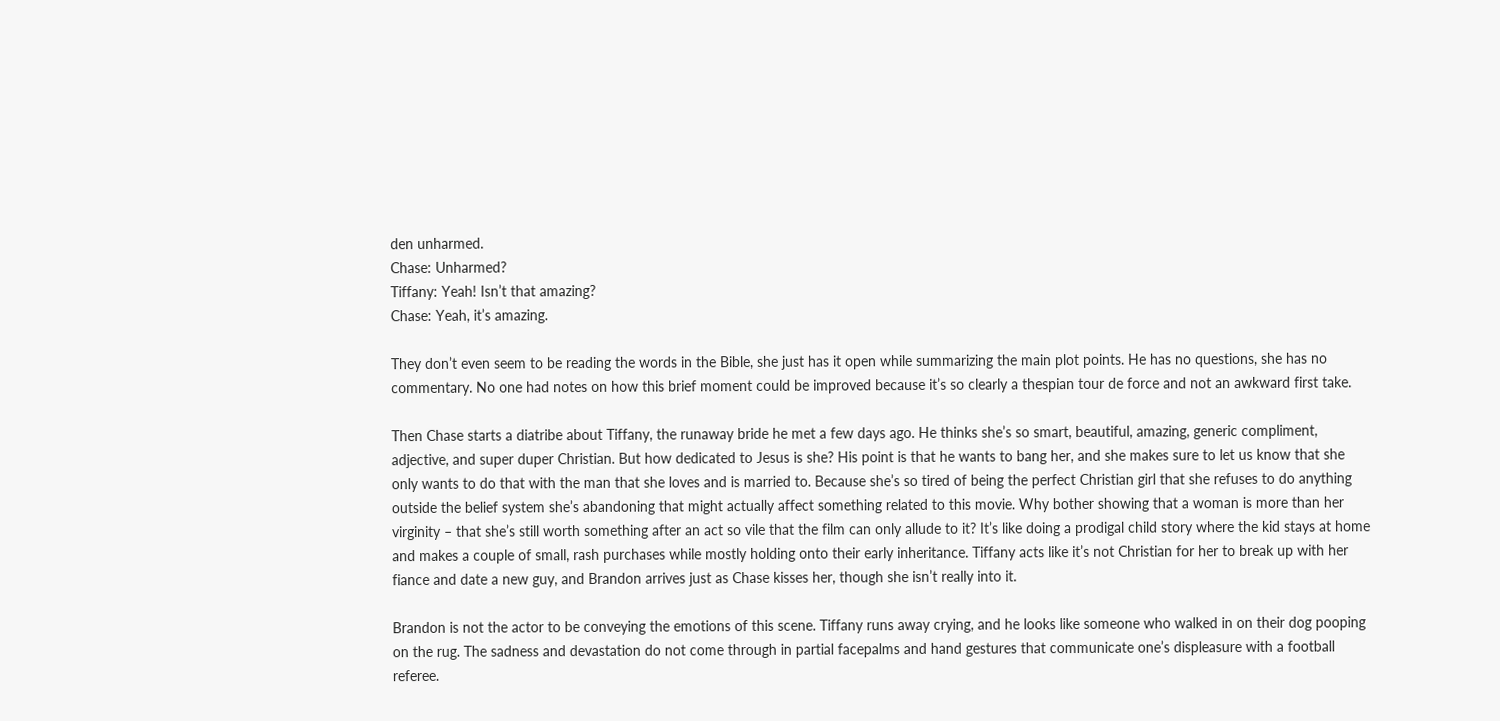den unharmed.
Chase: Unharmed?
Tiffany: Yeah! Isn’t that amazing?
Chase: Yeah, it’s amazing.

They don’t even seem to be reading the words in the Bible, she just has it open while summarizing the main plot points. He has no questions, she has no commentary. No one had notes on how this brief moment could be improved because it’s so clearly a thespian tour de force and not an awkward first take.

Then Chase starts a diatribe about Tiffany, the runaway bride he met a few days ago. He thinks she’s so smart, beautiful, amazing, generic compliment, adjective, and super duper Christian. But how dedicated to Jesus is she? His point is that he wants to bang her, and she makes sure to let us know that she only wants to do that with the man that she loves and is married to. Because she’s so tired of being the perfect Christian girl that she refuses to do anything outside the belief system she’s abandoning that might actually affect something related to this movie. Why bother showing that a woman is more than her virginity – that she’s still worth something after an act so vile that the film can only allude to it? It’s like doing a prodigal child story where the kid stays at home and makes a couple of small, rash purchases while mostly holding onto their early inheritance. Tiffany acts like it’s not Christian for her to break up with her fiance and date a new guy, and Brandon arrives just as Chase kisses her, though she isn’t really into it.

Brandon is not the actor to be conveying the emotions of this scene. Tiffany runs away crying, and he looks like someone who walked in on their dog pooping on the rug. The sadness and devastation do not come through in partial facepalms and hand gestures that communicate one’s displeasure with a football referee.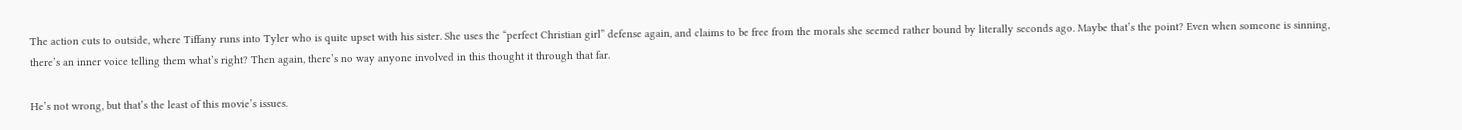The action cuts to outside, where Tiffany runs into Tyler who is quite upset with his sister. She uses the “perfect Christian girl” defense again, and claims to be free from the morals she seemed rather bound by literally seconds ago. Maybe that’s the point? Even when someone is sinning, there’s an inner voice telling them what’s right? Then again, there’s no way anyone involved in this thought it through that far.

He’s not wrong, but that’s the least of this movie’s issues.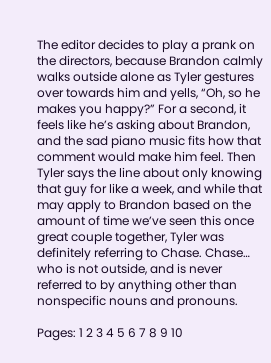The editor decides to play a prank on the directors, because Brandon calmly walks outside alone as Tyler gestures over towards him and yells, “Oh, so he makes you happy?” For a second, it feels like he’s asking about Brandon, and the sad piano music fits how that comment would make him feel. Then Tyler says the line about only knowing that guy for like a week, and while that may apply to Brandon based on the amount of time we’ve seen this once great couple together, Tyler was definitely referring to Chase. Chase… who is not outside, and is never referred to by anything other than nonspecific nouns and pronouns.

Pages: 1 2 3 4 5 6 7 8 9 10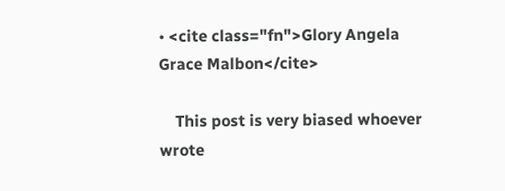• <cite class="fn">Glory Angela Grace Malbon</cite>

    This post is very biased whoever wrote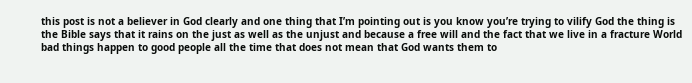this post is not a believer in God clearly and one thing that I’m pointing out is you know you’re trying to vilify God the thing is the Bible says that it rains on the just as well as the unjust and because a free will and the fact that we live in a fracture World bad things happen to good people all the time that does not mean that God wants them to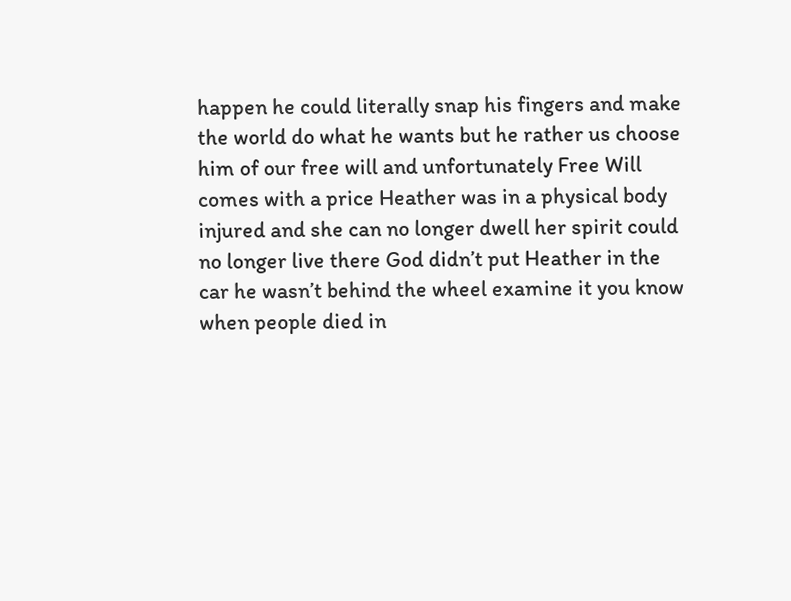happen he could literally snap his fingers and make the world do what he wants but he rather us choose him of our free will and unfortunately Free Will comes with a price Heather was in a physical body injured and she can no longer dwell her spirit could no longer live there God didn’t put Heather in the car he wasn’t behind the wheel examine it you know when people died in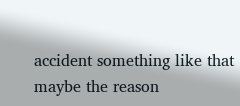accident something like that maybe the reason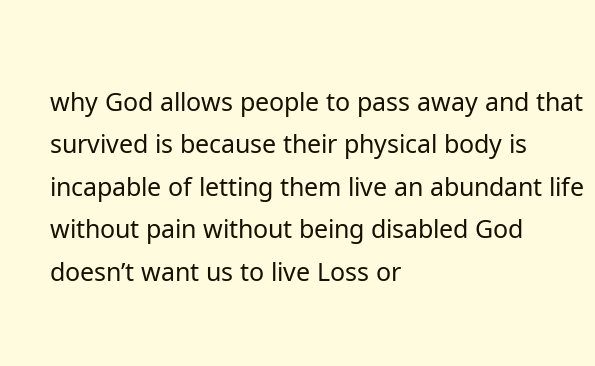why God allows people to pass away and that survived is because their physical body is incapable of letting them live an abundant life without pain without being disabled God doesn’t want us to live Loss or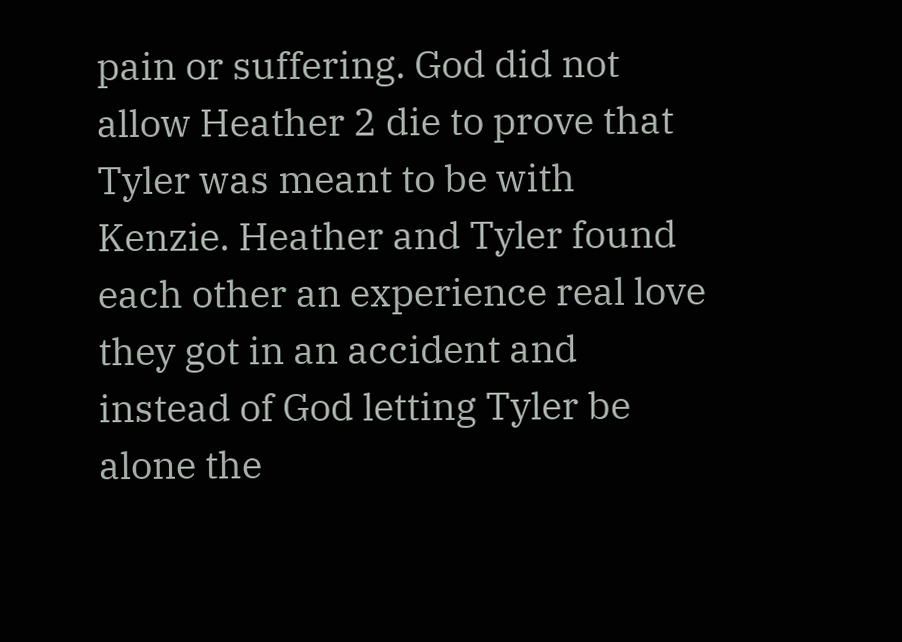pain or suffering. God did not allow Heather 2 die to prove that Tyler was meant to be with Kenzie. Heather and Tyler found each other an experience real love they got in an accident and instead of God letting Tyler be alone the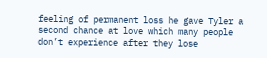feeling of permanent loss he gave Tyler a second chance at love which many people don’t experience after they lose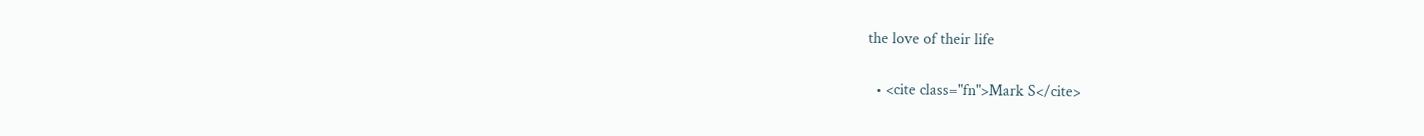the love of their life

  • <cite class="fn">Mark S</cite>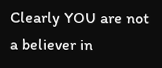Clearly YOU are not a believer in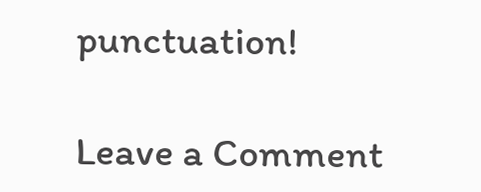punctuation!

Leave a Comment